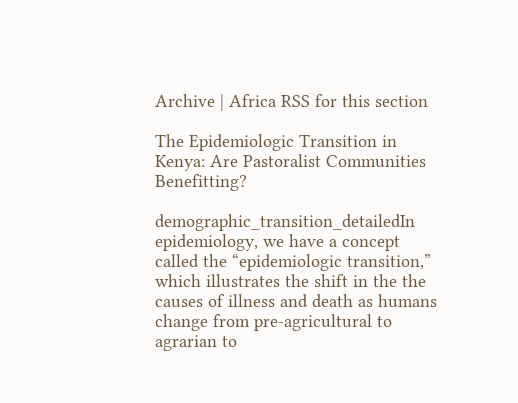Archive | Africa RSS for this section

The Epidemiologic Transition in Kenya: Are Pastoralist Communities Benefitting?

demographic_transition_detailedIn epidemiology, we have a concept called the “epidemiologic transition,” which illustrates the shift in the the causes of illness and death as humans change from pre-agricultural to agrarian to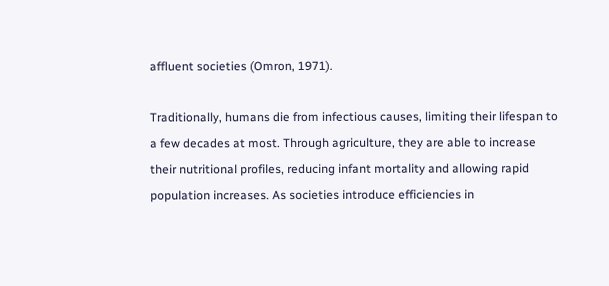affluent societies (Omron, 1971).

Traditionally, humans die from infectious causes, limiting their lifespan to a few decades at most. Through agriculture, they are able to increase their nutritional profiles, reducing infant mortality and allowing rapid population increases. As societies introduce efficiencies in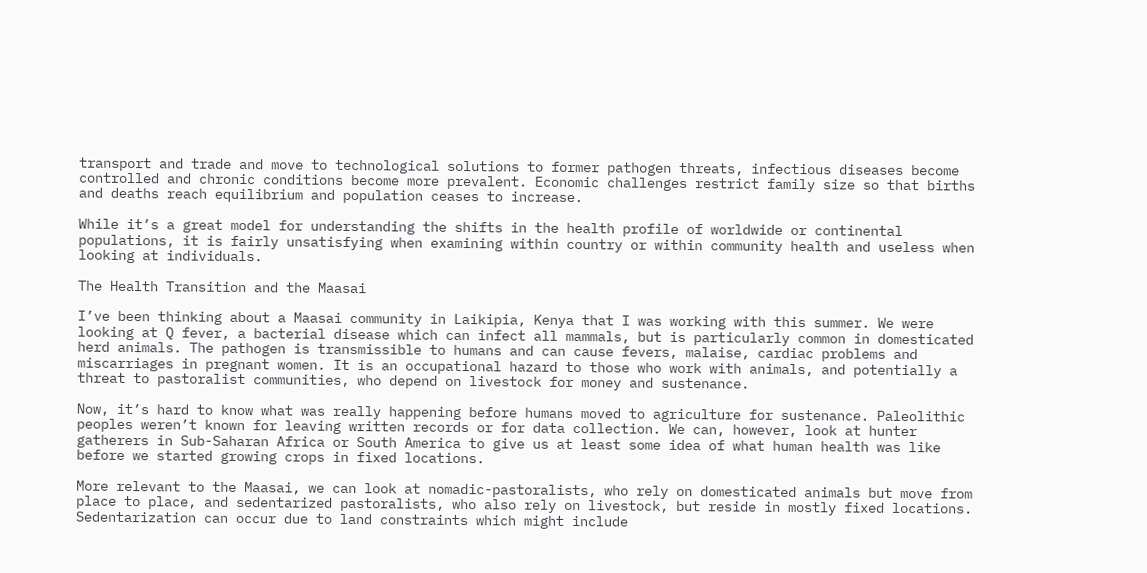transport and trade and move to technological solutions to former pathogen threats, infectious diseases become controlled and chronic conditions become more prevalent. Economic challenges restrict family size so that births and deaths reach equilibrium and population ceases to increase.

While it’s a great model for understanding the shifts in the health profile of worldwide or continental populations, it is fairly unsatisfying when examining within country or within community health and useless when looking at individuals.

The Health Transition and the Maasai

I’ve been thinking about a Maasai community in Laikipia, Kenya that I was working with this summer. We were looking at Q fever, a bacterial disease which can infect all mammals, but is particularly common in domesticated herd animals. The pathogen is transmissible to humans and can cause fevers, malaise, cardiac problems and miscarriages in pregnant women. It is an occupational hazard to those who work with animals, and potentially a threat to pastoralist communities, who depend on livestock for money and sustenance.

Now, it’s hard to know what was really happening before humans moved to agriculture for sustenance. Paleolithic peoples weren’t known for leaving written records or for data collection. We can, however, look at hunter gatherers in Sub-Saharan Africa or South America to give us at least some idea of what human health was like before we started growing crops in fixed locations.

More relevant to the Maasai, we can look at nomadic-pastoralists, who rely on domesticated animals but move from place to place, and sedentarized pastoralists, who also rely on livestock, but reside in mostly fixed locations. Sedentarization can occur due to land constraints which might include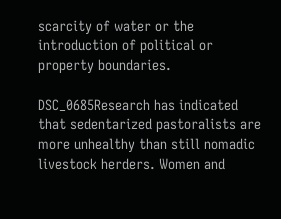scarcity of water or the introduction of political or property boundaries.

DSC_0685Research has indicated that sedentarized pastoralists are more unhealthy than still nomadic livestock herders. Women and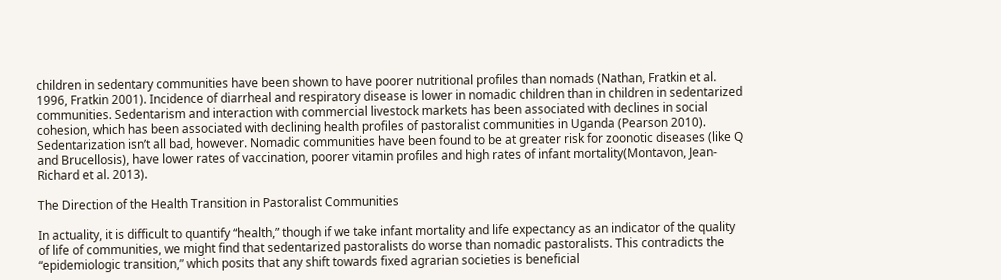children in sedentary communities have been shown to have poorer nutritional profiles than nomads (Nathan, Fratkin et al. 1996, Fratkin 2001). Incidence of diarrheal and respiratory disease is lower in nomadic children than in children in sedentarized communities. Sedentarism and interaction with commercial livestock markets has been associated with declines in social cohesion, which has been associated with declining health profiles of pastoralist communities in Uganda (Pearson 2010). Sedentarization isn’t all bad, however. Nomadic communities have been found to be at greater risk for zoonotic diseases (like Q and Brucellosis), have lower rates of vaccination, poorer vitamin profiles and high rates of infant mortality(Montavon, Jean‐Richard et al. 2013).

The Direction of the Health Transition in Pastoralist Communities

In actuality, it is difficult to quantify “health,” though if we take infant mortality and life expectancy as an indicator of the quality of life of communities, we might find that sedentarized pastoralists do worse than nomadic pastoralists. This contradicts the “epidemiologic transition,” which posits that any shift towards fixed agrarian societies is beneficial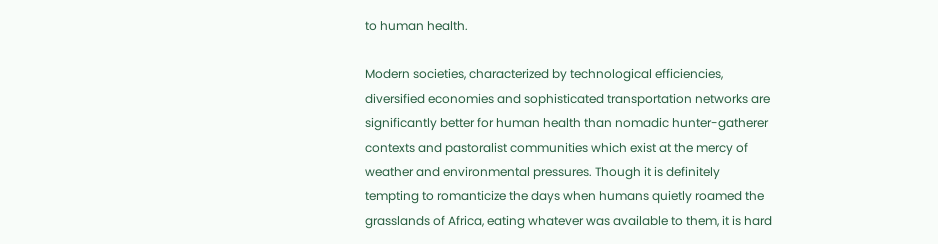to human health.

Modern societies, characterized by technological efficiencies, diversified economies and sophisticated transportation networks are significantly better for human health than nomadic hunter-gatherer contexts and pastoralist communities which exist at the mercy of weather and environmental pressures. Though it is definitely tempting to romanticize the days when humans quietly roamed the grasslands of Africa, eating whatever was available to them, it is hard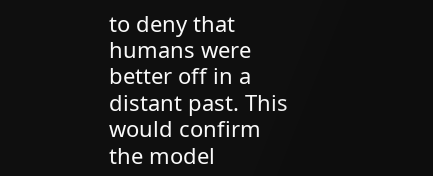to deny that humans were better off in a distant past. This would confirm the model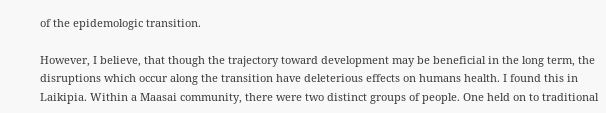of the epidemologic transition.

However, I believe, that though the trajectory toward development may be beneficial in the long term, the disruptions which occur along the transition have deleterious effects on humans health. I found this in Laikipia. Within a Maasai community, there were two distinct groups of people. One held on to traditional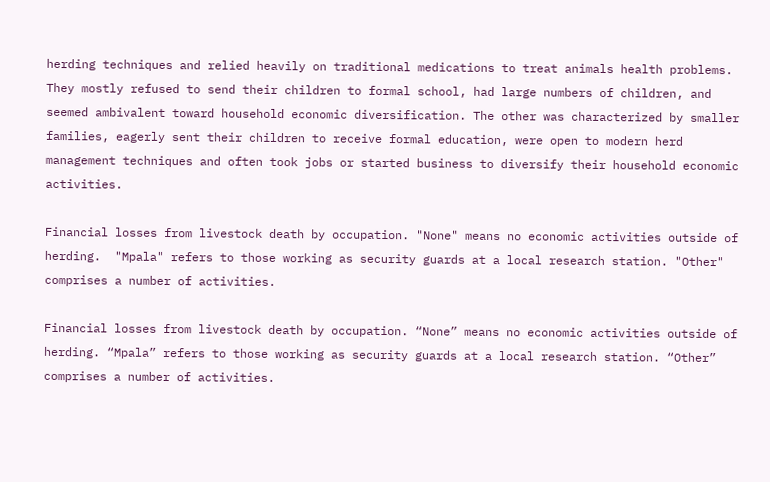herding techniques and relied heavily on traditional medications to treat animals health problems. They mostly refused to send their children to formal school, had large numbers of children, and seemed ambivalent toward household economic diversification. The other was characterized by smaller families, eagerly sent their children to receive formal education, were open to modern herd management techniques and often took jobs or started business to diversify their household economic activities.

Financial losses from livestock death by occupation. "None" means no economic activities outside of herding.  "Mpala" refers to those working as security guards at a local research station. "Other" comprises a number of activities.

Financial losses from livestock death by occupation. “None” means no economic activities outside of herding. “Mpala” refers to those working as security guards at a local research station. “Other” comprises a number of activities.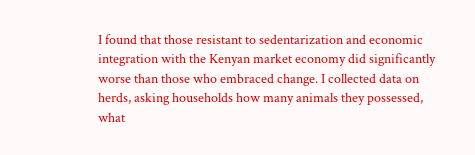I found that those resistant to sedentarization and economic integration with the Kenyan market economy did significantly worse than those who embraced change. I collected data on herds, asking households how many animals they possessed, what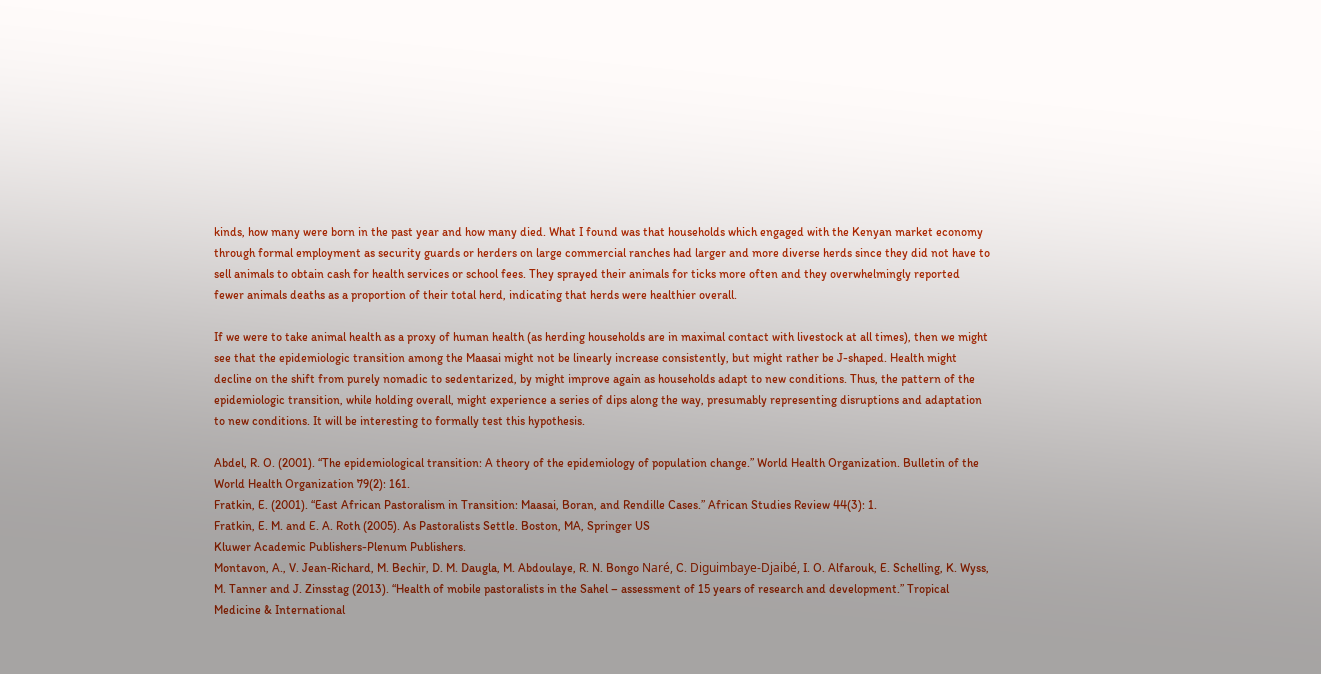kinds, how many were born in the past year and how many died. What I found was that households which engaged with the Kenyan market economy through formal employment as security guards or herders on large commercial ranches had larger and more diverse herds since they did not have to sell animals to obtain cash for health services or school fees. They sprayed their animals for ticks more often and they overwhelmingly reported fewer animals deaths as a proportion of their total herd, indicating that herds were healthier overall.

If we were to take animal health as a proxy of human health (as herding households are in maximal contact with livestock at all times), then we might see that the epidemiologic transition among the Maasai might not be linearly increase consistently, but might rather be J-shaped. Health might decline on the shift from purely nomadic to sedentarized, by might improve again as households adapt to new conditions. Thus, the pattern of the epidemiologic transition, while holding overall, might experience a series of dips along the way, presumably representing disruptions and adaptation to new conditions. It will be interesting to formally test this hypothesis.

Abdel, R. O. (2001). “The epidemiological transition: A theory of the epidemiology of population change.” World Health Organization. Bulletin of the World Health Organization 79(2): 161.
Fratkin, E. (2001). “East African Pastoralism in Transition: Maasai, Boran, and Rendille Cases.” African Studies Review 44(3): 1.
Fratkin, E. M. and E. A. Roth (2005). As Pastoralists Settle. Boston, MA, Springer US
Kluwer Academic Publishers-Plenum Publishers.
Montavon, A., V. Jean‐Richard, M. Bechir, D. M. Daugla, M. Abdoulaye, R. N. Bongo Naré, C. Diguimbaye‐Djaibé, I. O. Alfarouk, E. Schelling, K. Wyss, M. Tanner and J. Zinsstag (2013). “Health of mobile pastoralists in the Sahel – assessment of 15 years of research and development.” Tropical Medicine & International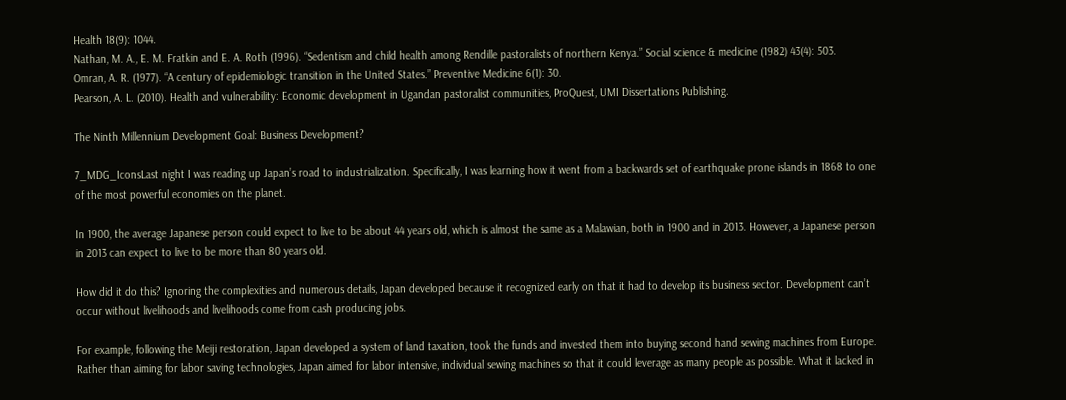Health 18(9): 1044.
Nathan, M. A., E. M. Fratkin and E. A. Roth (1996). “Sedentism and child health among Rendille pastoralists of northern Kenya.” Social science & medicine (1982) 43(4): 503.
Omran, A. R. (1977). “A century of epidemiologic transition in the United States.” Preventive Medicine 6(1): 30.
Pearson, A. L. (2010). Health and vulnerability: Economic development in Ugandan pastoralist communities, ProQuest, UMI Dissertations Publishing.

The Ninth Millennium Development Goal: Business Development?

7_MDG_IconsLast night I was reading up Japan’s road to industrialization. Specifically, I was learning how it went from a backwards set of earthquake prone islands in 1868 to one of the most powerful economies on the planet.

In 1900, the average Japanese person could expect to live to be about 44 years old, which is almost the same as a Malawian, both in 1900 and in 2013. However, a Japanese person in 2013 can expect to live to be more than 80 years old.

How did it do this? Ignoring the complexities and numerous details, Japan developed because it recognized early on that it had to develop its business sector. Development can’t occur without livelihoods and livelihoods come from cash producing jobs.

For example, following the Meiji restoration, Japan developed a system of land taxation, took the funds and invested them into buying second hand sewing machines from Europe. Rather than aiming for labor saving technologies, Japan aimed for labor intensive, individual sewing machines so that it could leverage as many people as possible. What it lacked in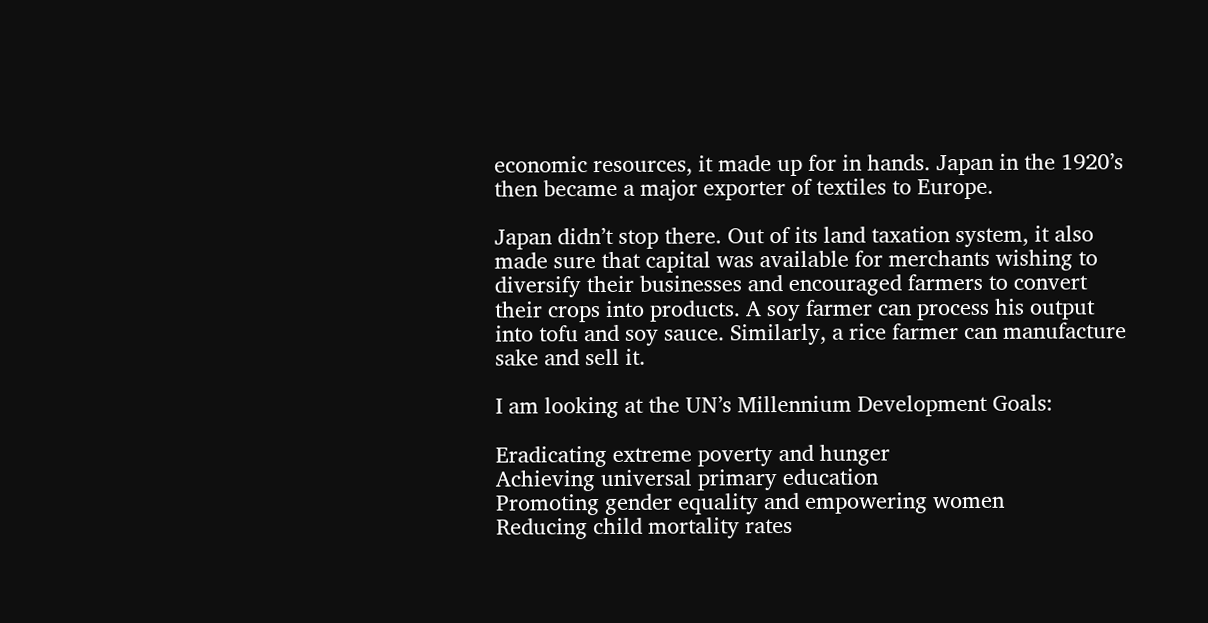economic resources, it made up for in hands. Japan in the 1920’s then became a major exporter of textiles to Europe.

Japan didn’t stop there. Out of its land taxation system, it also made sure that capital was available for merchants wishing to diversify their businesses and encouraged farmers to convert their crops into products. A soy farmer can process his output into tofu and soy sauce. Similarly, a rice farmer can manufacture sake and sell it.

I am looking at the UN’s Millennium Development Goals:

Eradicating extreme poverty and hunger
Achieving universal primary education
Promoting gender equality and empowering women
Reducing child mortality rates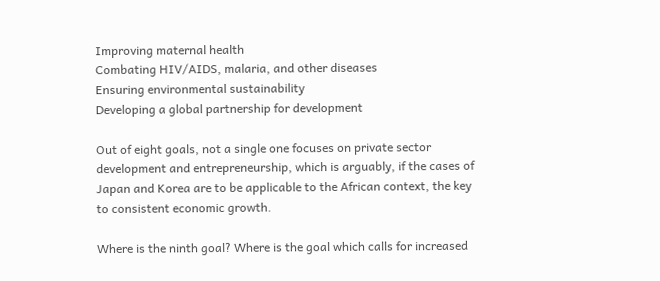Improving maternal health
Combating HIV/AIDS, malaria, and other diseases
Ensuring environmental sustainability
Developing a global partnership for development

Out of eight goals, not a single one focuses on private sector development and entrepreneurship, which is arguably, if the cases of Japan and Korea are to be applicable to the African context, the key to consistent economic growth.

Where is the ninth goal? Where is the goal which calls for increased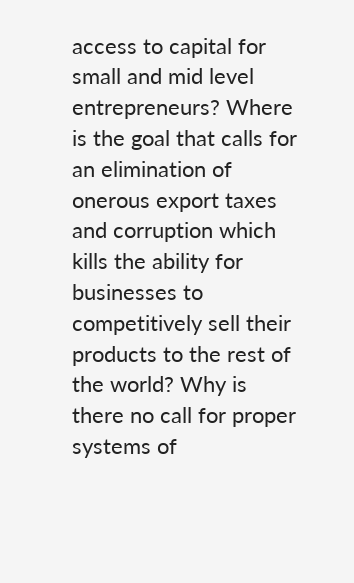access to capital for small and mid level entrepreneurs? Where is the goal that calls for an elimination of onerous export taxes and corruption which kills the ability for businesses to competitively sell their products to the rest of the world? Why is there no call for proper systems of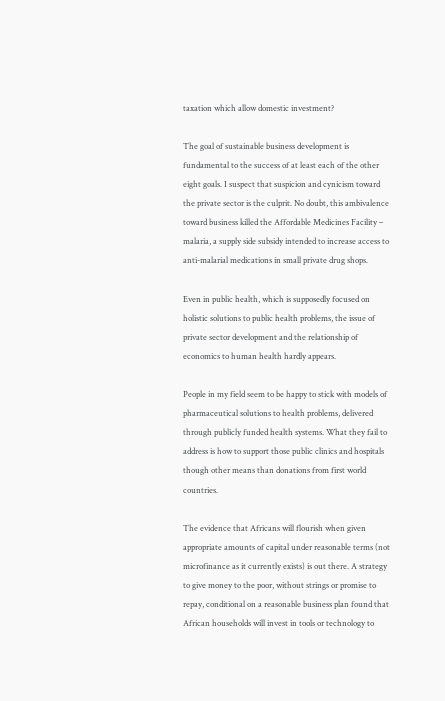taxation which allow domestic investment?

The goal of sustainable business development is fundamental to the success of at least each of the other eight goals. I suspect that suspicion and cynicism toward the private sector is the culprit. No doubt, this ambivalence toward business killed the Affordable Medicines Facility – malaria, a supply side subsidy intended to increase access to anti-malarial medications in small private drug shops.

Even in public health, which is supposedly focused on holistic solutions to public health problems, the issue of private sector development and the relationship of economics to human health hardly appears.

People in my field seem to be happy to stick with models of pharmaceutical solutions to health problems, delivered through publicly funded health systems. What they fail to address is how to support those public clinics and hospitals though other means than donations from first world countries.

The evidence that Africans will flourish when given appropriate amounts of capital under reasonable terms (not microfinance as it currently exists) is out there. A strategy to give money to the poor, without strings or promise to repay, conditional on a reasonable business plan found that African households will invest in tools or technology to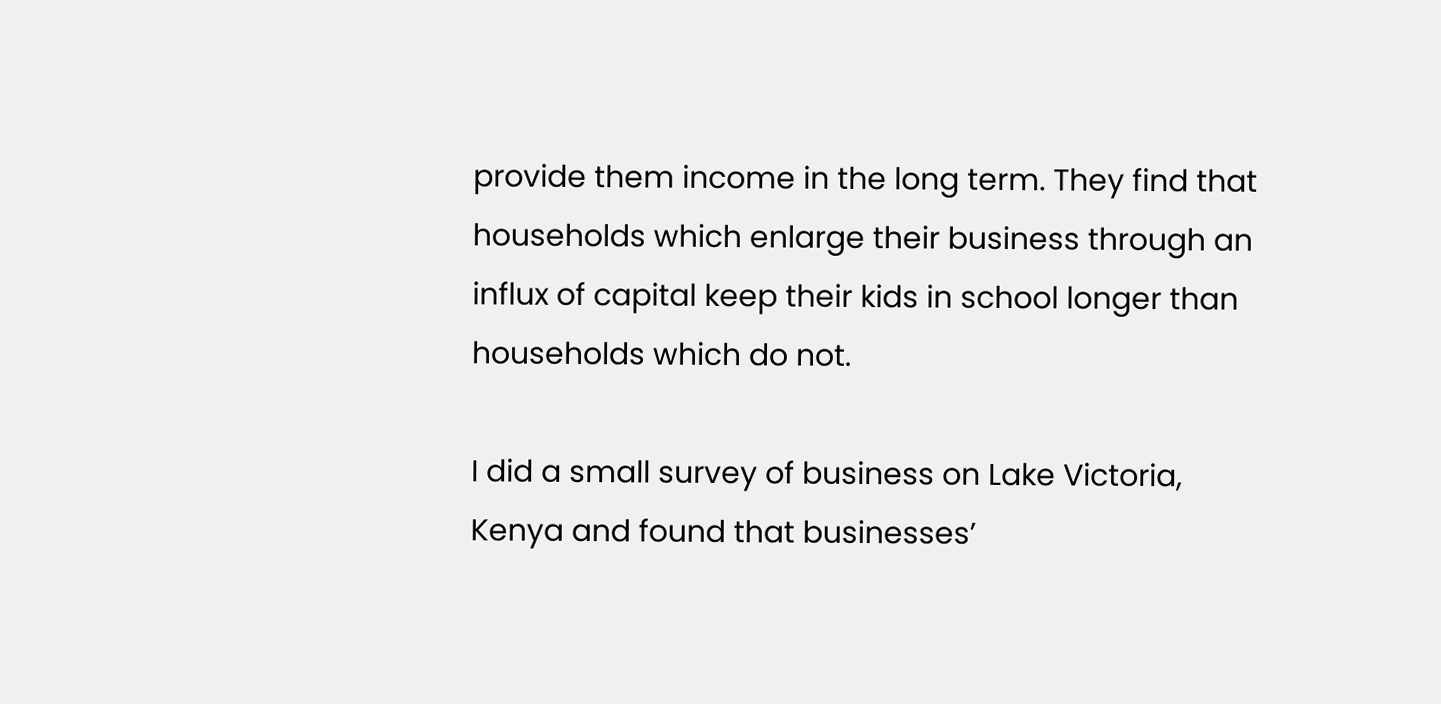provide them income in the long term. They find that households which enlarge their business through an influx of capital keep their kids in school longer than households which do not.

I did a small survey of business on Lake Victoria, Kenya and found that businesses’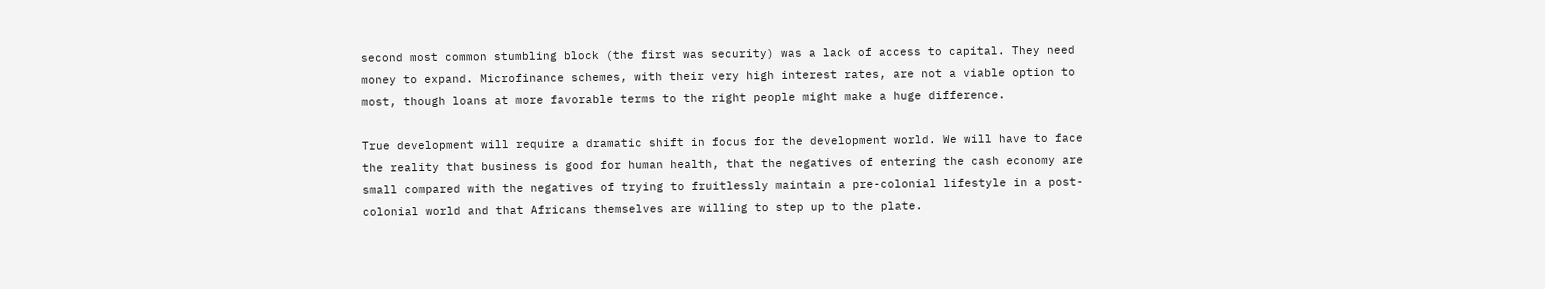second most common stumbling block (the first was security) was a lack of access to capital. They need money to expand. Microfinance schemes, with their very high interest rates, are not a viable option to most, though loans at more favorable terms to the right people might make a huge difference.

True development will require a dramatic shift in focus for the development world. We will have to face the reality that business is good for human health, that the negatives of entering the cash economy are small compared with the negatives of trying to fruitlessly maintain a pre-colonial lifestyle in a post-colonial world and that Africans themselves are willing to step up to the plate.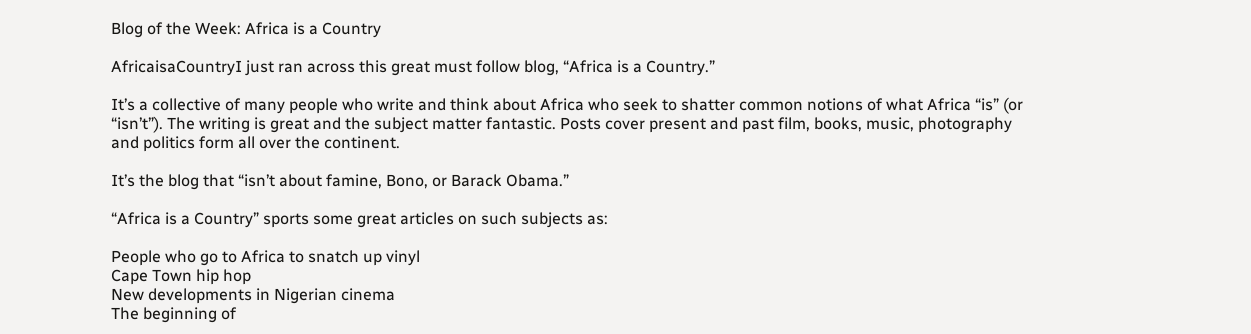Blog of the Week: Africa is a Country

AfricaisaCountryI just ran across this great must follow blog, “Africa is a Country.”

It’s a collective of many people who write and think about Africa who seek to shatter common notions of what Africa “is” (or “isn’t”). The writing is great and the subject matter fantastic. Posts cover present and past film, books, music, photography and politics form all over the continent.

It’s the blog that “isn’t about famine, Bono, or Barack Obama.”

“Africa is a Country” sports some great articles on such subjects as:

People who go to Africa to snatch up vinyl
Cape Town hip hop
New developments in Nigerian cinema
The beginning of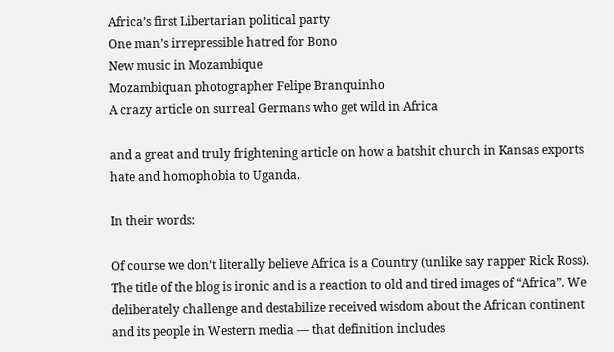Africa’s first Libertarian political party
One man’s irrepressible hatred for Bono
New music in Mozambique
Mozambiquan photographer Felipe Branquinho
A crazy article on surreal Germans who get wild in Africa

and a great and truly frightening article on how a batshit church in Kansas exports hate and homophobia to Uganda.

In their words:

Of course we don’t literally believe Africa is a Country (unlike say rapper Rick Ross). The title of the blog is ironic and is a reaction to old and tired images of “Africa”. We deliberately challenge and destabilize received wisdom about the African continent and its people in Western media — that definition includes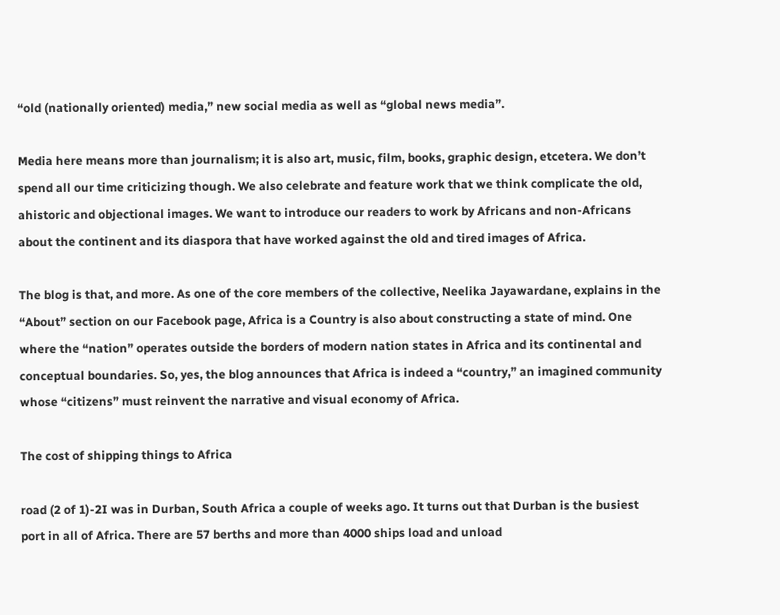“old (nationally oriented) media,” new social media as well as “global news media”.

Media here means more than journalism; it is also art, music, film, books, graphic design, etcetera. We don’t spend all our time criticizing though. We also celebrate and feature work that we think complicate the old, ahistoric and objectional images. We want to introduce our readers to work by Africans and non-Africans about the continent and its diaspora that have worked against the old and tired images of Africa.

The blog is that, and more. As one of the core members of the collective, Neelika Jayawardane, explains in the “About” section on our Facebook page, Africa is a Country is also about constructing a state of mind. One where the “nation” operates outside the borders of modern nation states in Africa and its continental and conceptual boundaries. So, yes, the blog announces that Africa is indeed a “country,” an imagined community whose “citizens” must reinvent the narrative and visual economy of Africa.

The cost of shipping things to Africa

road (2 of 1)-2I was in Durban, South Africa a couple of weeks ago. It turns out that Durban is the busiest port in all of Africa. There are 57 berths and more than 4000 ships load and unload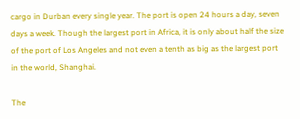cargo in Durban every single year. The port is open 24 hours a day, seven days a week. Though the largest port in Africa, it is only about half the size of the port of Los Angeles and not even a tenth as big as the largest port in the world, Shanghai.

The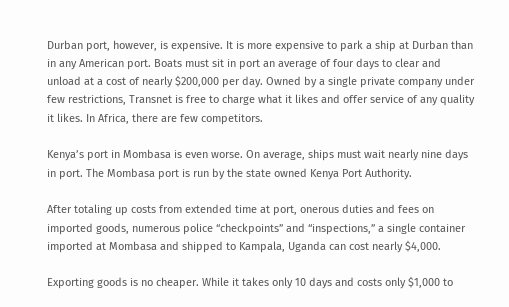Durban port, however, is expensive. It is more expensive to park a ship at Durban than in any American port. Boats must sit in port an average of four days to clear and unload at a cost of nearly $200,000 per day. Owned by a single private company under few restrictions, Transnet is free to charge what it likes and offer service of any quality it likes. In Africa, there are few competitors.

Kenya’s port in Mombasa is even worse. On average, ships must wait nearly nine days in port. The Mombasa port is run by the state owned Kenya Port Authority.

After totaling up costs from extended time at port, onerous duties and fees on imported goods, numerous police “checkpoints” and “inspections,” a single container imported at Mombasa and shipped to Kampala, Uganda can cost nearly $4,000.

Exporting goods is no cheaper. While it takes only 10 days and costs only $1,000 to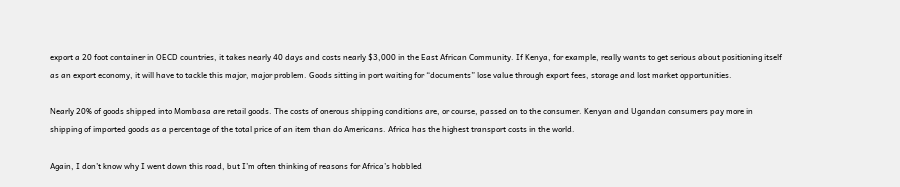export a 20 foot container in OECD countries, it takes nearly 40 days and costs nearly $3,000 in the East African Community. If Kenya, for example, really wants to get serious about positioning itself as an export economy, it will have to tackle this major, major problem. Goods sitting in port waiting for “documents” lose value through export fees, storage and lost market opportunities.

Nearly 20% of goods shipped into Mombasa are retail goods. The costs of onerous shipping conditions are, or course, passed on to the consumer. Kenyan and Ugandan consumers pay more in shipping of imported goods as a percentage of the total price of an item than do Americans. Africa has the highest transport costs in the world.

Again, I don’t know why I went down this road, but I’m often thinking of reasons for Africa’s hobbled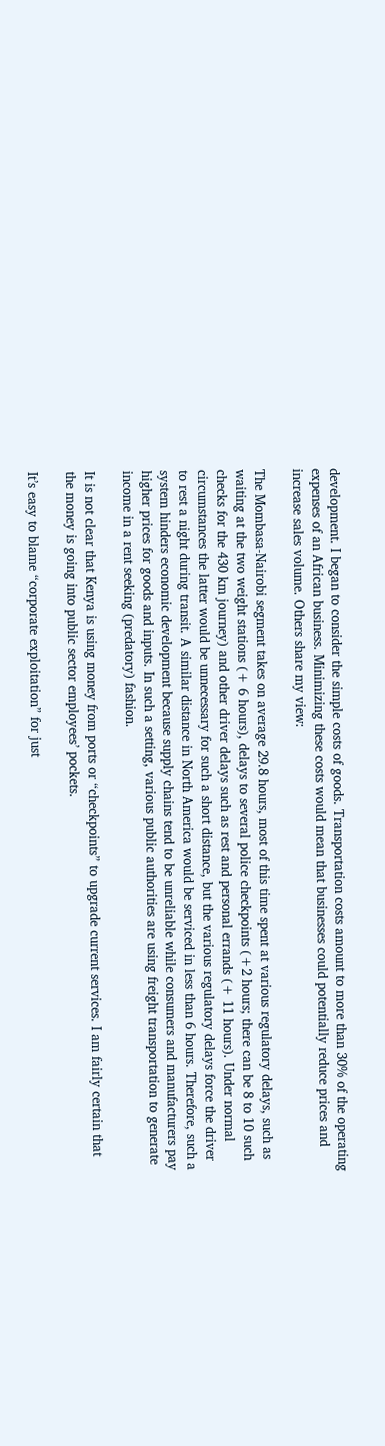development. I began to consider the simple costs of goods. Transportation costs amount to more than 30% of the operating expenses of an African business. Minimizing these costs would mean that businesses could potentially reduce prices and increase sales volume. Others share my view:

The Mombasa-Nairobi segment takes on average 29.8 hours, most of this time spent at various regulatory delays, such as waiting at the two weight stations (+ 6 hours), delays to several police checkpoints (+2 hours; there can be 8 to 10 such checks for the 430 km journey) and other driver delays such as rest and personal errands (+ 11 hours). Under normal circumstances the latter would be unnecessary for such a short distance, but the various regulatory delays force the driver to rest a night during transit. A similar distance in North America would be serviced in less than 6 hours. Therefore, such a system hinders economic development because supply chains tend to be unreliable while consumers and manufacturers pay higher prices for goods and inputs. In such a setting, various public authorities are using freight transportation to generate income in a rent seeking (predatory) fashion.

It is not clear that Kenya is using money from ports or “checkpoints” to upgrade current services. I am fairly certain that the money is going into public sector employees’ pockets.

It’s easy to blame “corporate exploitation” for just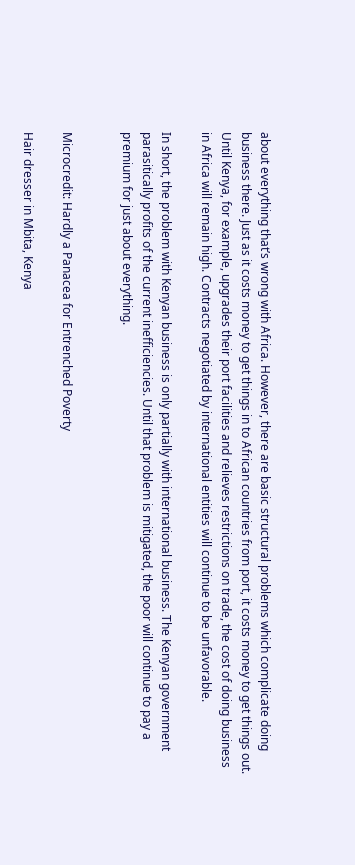about everything that’s wrong with Africa. However, there are basic structural problems which complicate doing business there. Just as it costs money to get things in to African countries from port, it costs money to get things out. Until Kenya, for example, upgrades their port facilities and relieves restrictions on trade, the cost of doing business in Africa will remain high. Contracts negotiated by international entities will continue to be unfavorable.

In short, the problem with Kenyan business is only partially with international business. The Kenyan government parasitically profits of the current inefficiencies. Until that problem is mitigated, the poor will continue to pay a premium for just about everything.


Microcredit: Hardly a Panacea for Entrenched Poverty

Hair dresser in Mbita, Kenya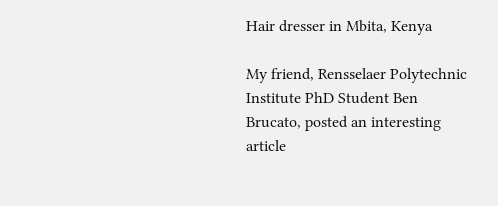Hair dresser in Mbita, Kenya

My friend, Rensselaer Polytechnic Institute PhD Student Ben Brucato, posted an interesting article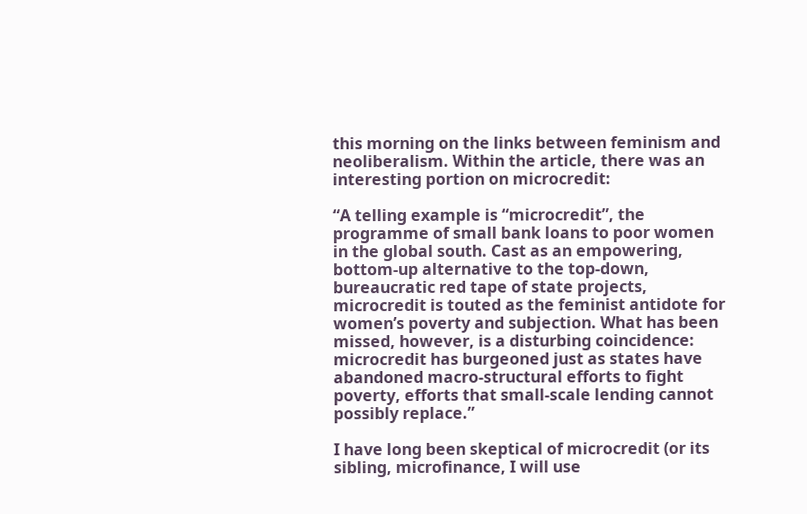this morning on the links between feminism and neoliberalism. Within the article, there was an interesting portion on microcredit:

“A telling example is “microcredit”, the programme of small bank loans to poor women in the global south. Cast as an empowering, bottom-up alternative to the top-down, bureaucratic red tape of state projects, microcredit is touted as the feminist antidote for women’s poverty and subjection. What has been missed, however, is a disturbing coincidence: microcredit has burgeoned just as states have abandoned macro-structural efforts to fight poverty, efforts that small-scale lending cannot possibly replace.”

I have long been skeptical of microcredit (or its sibling, microfinance, I will use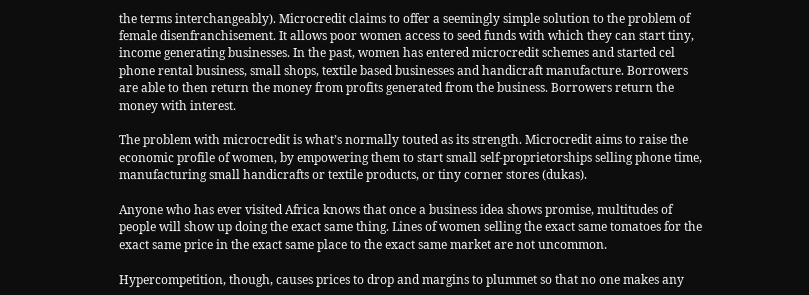the terms interchangeably). Microcredit claims to offer a seemingly simple solution to the problem of female disenfranchisement. It allows poor women access to seed funds with which they can start tiny, income generating businesses. In the past, women has entered microcredit schemes and started cel phone rental business, small shops, textile based businesses and handicraft manufacture. Borrowers are able to then return the money from profits generated from the business. Borrowers return the money with interest.

The problem with microcredit is what’s normally touted as its strength. Microcredit aims to raise the economic profile of women, by empowering them to start small self-proprietorships selling phone time, manufacturing small handicrafts or textile products, or tiny corner stores (dukas).

Anyone who has ever visited Africa knows that once a business idea shows promise, multitudes of people will show up doing the exact same thing. Lines of women selling the exact same tomatoes for the exact same price in the exact same place to the exact same market are not uncommon.

Hypercompetition, though, causes prices to drop and margins to plummet so that no one makes any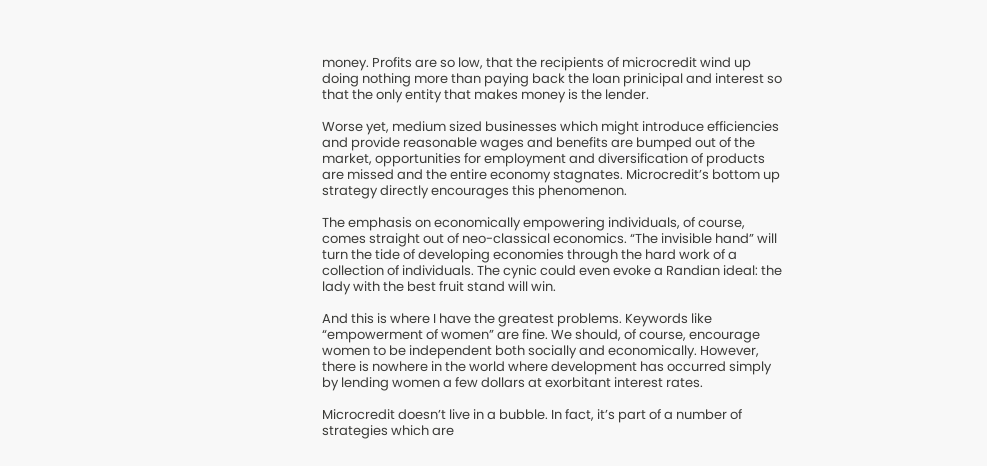money. Profits are so low, that the recipients of microcredit wind up doing nothing more than paying back the loan prinicipal and interest so that the only entity that makes money is the lender.

Worse yet, medium sized businesses which might introduce efficiencies and provide reasonable wages and benefits are bumped out of the market, opportunities for employment and diversification of products are missed and the entire economy stagnates. Microcredit’s bottom up strategy directly encourages this phenomenon.

The emphasis on economically empowering individuals, of course, comes straight out of neo-classical economics. “The invisible hand” will turn the tide of developing economies through the hard work of a collection of individuals. The cynic could even evoke a Randian ideal: the lady with the best fruit stand will win.

And this is where I have the greatest problems. Keywords like “empowerment of women” are fine. We should, of course, encourage women to be independent both socially and economically. However, there is nowhere in the world where development has occurred simply by lending women a few dollars at exorbitant interest rates.

Microcredit doesn’t live in a bubble. In fact, it’s part of a number of strategies which are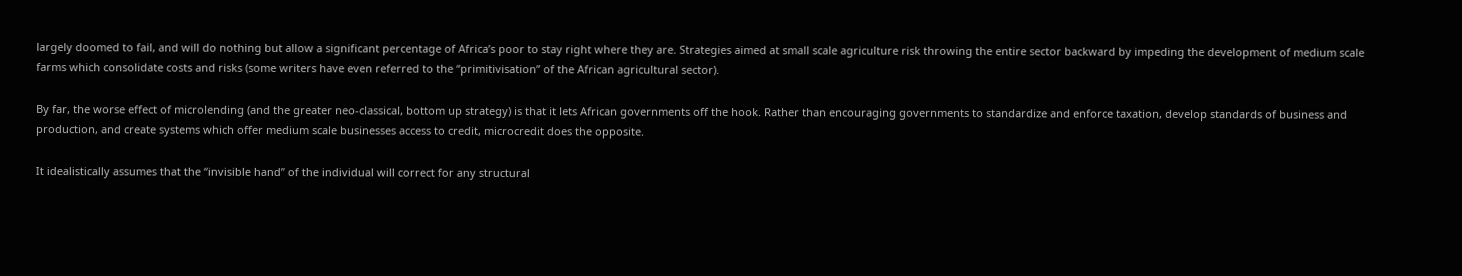largely doomed to fail, and will do nothing but allow a significant percentage of Africa’s poor to stay right where they are. Strategies aimed at small scale agriculture risk throwing the entire sector backward by impeding the development of medium scale farms which consolidate costs and risks (some writers have even referred to the “primitivisation” of the African agricultural sector).

By far, the worse effect of microlending (and the greater neo-classical, bottom up strategy) is that it lets African governments off the hook. Rather than encouraging governments to standardize and enforce taxation, develop standards of business and production, and create systems which offer medium scale businesses access to credit, microcredit does the opposite.

It idealistically assumes that the “invisible hand” of the individual will correct for any structural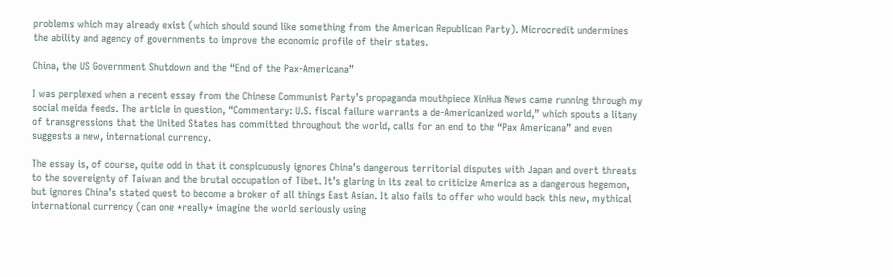problems which may already exist (which should sound like something from the American Republican Party). Microcredit undermines the ability and agency of governments to improve the economic profile of their states.

China, the US Government Shutdown and the “End of the Pax-Americana”

I was perplexed when a recent essay from the Chinese Communist Party’s propaganda mouthpiece XinHua News came running through my social meida feeds. The article in question, “Commentary: U.S. fiscal failure warrants a de-Americanized world,” which spouts a litany of transgressions that the United States has committed throughout the world, calls for an end to the “Pax Americana” and even suggests a new, international currency.

The essay is, of course, quite odd in that it conspicuously ignores China’s dangerous territorial disputes with Japan and overt threats to the sovereignty of Taiwan and the brutal occupation of Tibet. It’s glaring in its zeal to criticize America as a dangerous hegemon, but ignores China’s stated quest to become a broker of all things East Asian. It also fails to offer who would back this new, mythical international currency (can one *really* imagine the world seriously using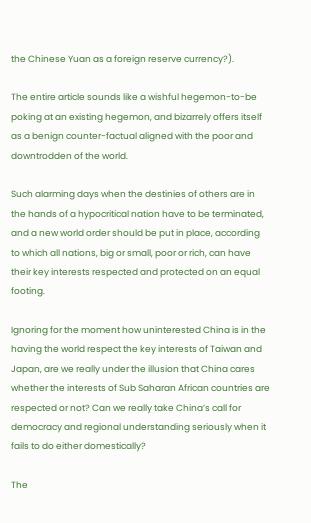the Chinese Yuan as a foreign reserve currency?).

The entire article sounds like a wishful hegemon-to-be poking at an existing hegemon, and bizarrely offers itself as a benign counter-factual aligned with the poor and downtrodden of the world.

Such alarming days when the destinies of others are in the hands of a hypocritical nation have to be terminated, and a new world order should be put in place, according to which all nations, big or small, poor or rich, can have their key interests respected and protected on an equal footing.

Ignoring for the moment how uninterested China is in the having the world respect the key interests of Taiwan and Japan, are we really under the illusion that China cares whether the interests of Sub Saharan African countries are respected or not? Can we really take China’s call for democracy and regional understanding seriously when it fails to do either domestically?

The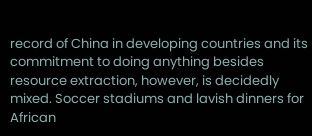record of China in developing countries and its commitment to doing anything besides resource extraction, however, is decidedly mixed. Soccer stadiums and lavish dinners for African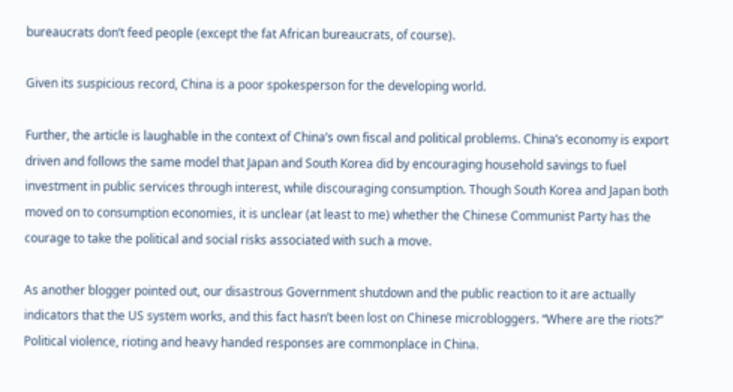bureaucrats don’t feed people (except the fat African bureaucrats, of course).

Given its suspicious record, China is a poor spokesperson for the developing world.

Further, the article is laughable in the context of China’s own fiscal and political problems. China’s economy is export driven and follows the same model that Japan and South Korea did by encouraging household savings to fuel investment in public services through interest, while discouraging consumption. Though South Korea and Japan both moved on to consumption economies, it is unclear (at least to me) whether the Chinese Communist Party has the courage to take the political and social risks associated with such a move.

As another blogger pointed out, our disastrous Government shutdown and the public reaction to it are actually indicators that the US system works, and this fact hasn’t been lost on Chinese microbloggers. “Where are the riots?” Political violence, rioting and heavy handed responses are commonplace in China.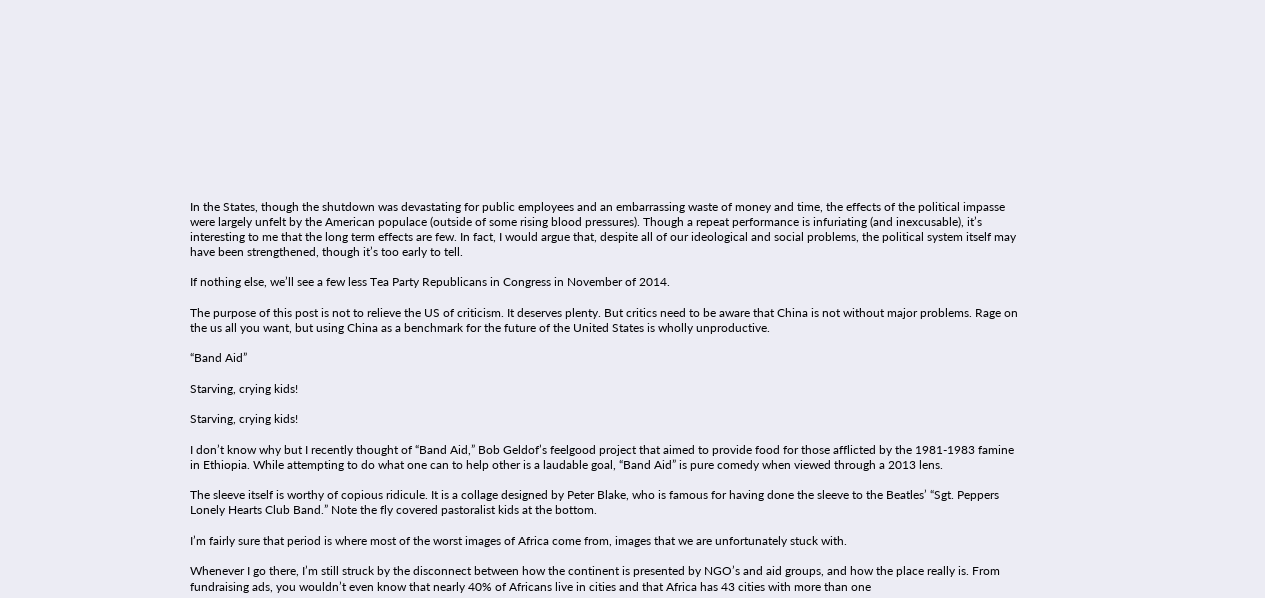In the States, though the shutdown was devastating for public employees and an embarrassing waste of money and time, the effects of the political impasse were largely unfelt by the American populace (outside of some rising blood pressures). Though a repeat performance is infuriating (and inexcusable), it’s interesting to me that the long term effects are few. In fact, I would argue that, despite all of our ideological and social problems, the political system itself may have been strengthened, though it’s too early to tell.

If nothing else, we’ll see a few less Tea Party Republicans in Congress in November of 2014.

The purpose of this post is not to relieve the US of criticism. It deserves plenty. But critics need to be aware that China is not without major problems. Rage on the us all you want, but using China as a benchmark for the future of the United States is wholly unproductive.

“Band Aid”

Starving, crying kids!

Starving, crying kids!

I don’t know why but I recently thought of “Band Aid,” Bob Geldof’s feelgood project that aimed to provide food for those afflicted by the 1981-1983 famine in Ethiopia. While attempting to do what one can to help other is a laudable goal, “Band Aid” is pure comedy when viewed through a 2013 lens.

The sleeve itself is worthy of copious ridicule. It is a collage designed by Peter Blake, who is famous for having done the sleeve to the Beatles’ “Sgt. Peppers Lonely Hearts Club Band.” Note the fly covered pastoralist kids at the bottom.

I’m fairly sure that period is where most of the worst images of Africa come from, images that we are unfortunately stuck with.

Whenever I go there, I’m still struck by the disconnect between how the continent is presented by NGO’s and aid groups, and how the place really is. From fundraising ads, you wouldn’t even know that nearly 40% of Africans live in cities and that Africa has 43 cities with more than one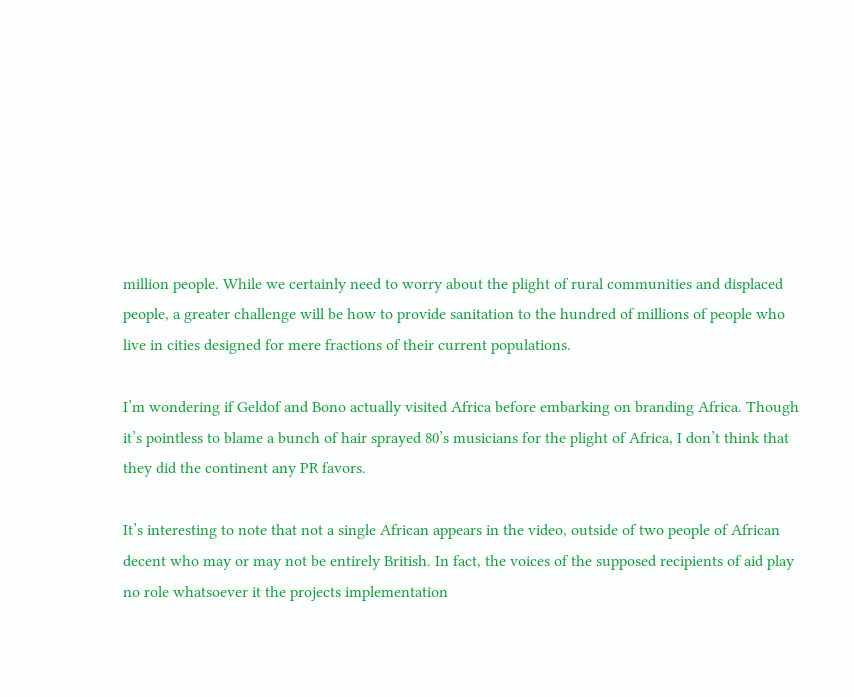million people. While we certainly need to worry about the plight of rural communities and displaced people, a greater challenge will be how to provide sanitation to the hundred of millions of people who live in cities designed for mere fractions of their current populations.

I’m wondering if Geldof and Bono actually visited Africa before embarking on branding Africa. Though it’s pointless to blame a bunch of hair sprayed 80’s musicians for the plight of Africa, I don’t think that they did the continent any PR favors.

It’s interesting to note that not a single African appears in the video, outside of two people of African decent who may or may not be entirely British. In fact, the voices of the supposed recipients of aid play no role whatsoever it the projects implementation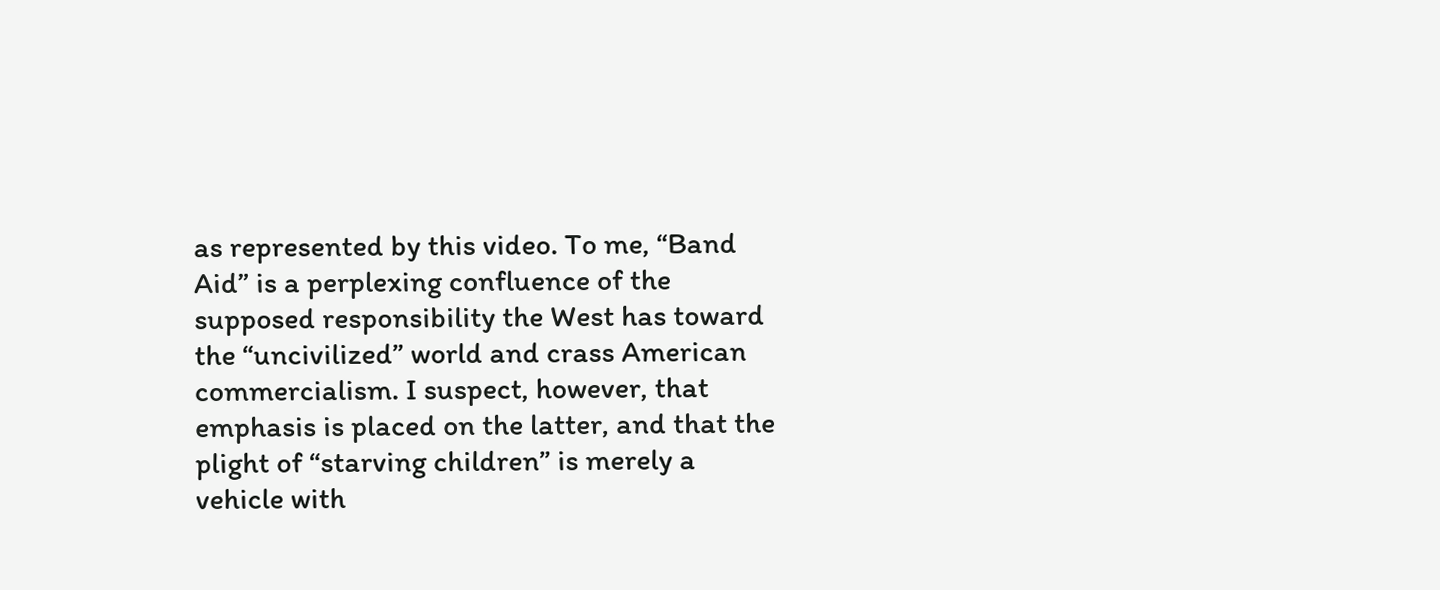as represented by this video. To me, “Band Aid” is a perplexing confluence of the supposed responsibility the West has toward the “uncivilized” world and crass American commercialism. I suspect, however, that emphasis is placed on the latter, and that the plight of “starving children” is merely a vehicle with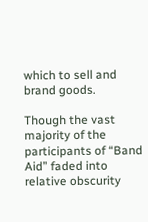which to sell and brand goods.

Though the vast majority of the participants of “Band Aid” faded into relative obscurity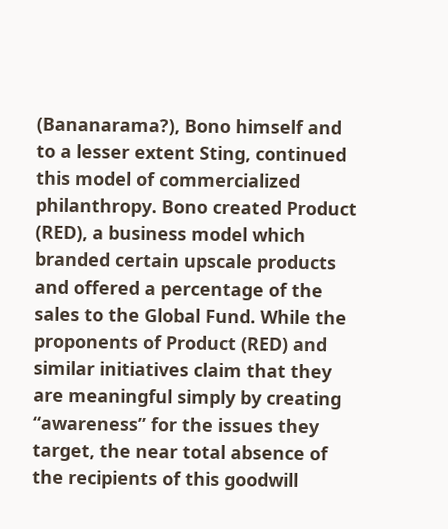(Bananarama?), Bono himself and to a lesser extent Sting, continued this model of commercialized philanthropy. Bono created Product (RED), a business model which branded certain upscale products and offered a percentage of the sales to the Global Fund. While the proponents of Product (RED) and similar initiatives claim that they are meaningful simply by creating “awareness” for the issues they target, the near total absence of the recipients of this goodwill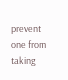prevent one from taking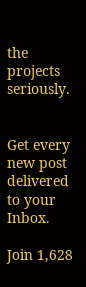the projects seriously.


Get every new post delivered to your Inbox.

Join 1,628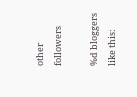other followers

%d bloggers like this: